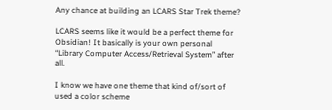Any chance at building an LCARS Star Trek theme?

LCARS seems like it would be a perfect theme for Obsidian! It basically is your own personal “Library Computer Access/Retrieval System” after all.

I know we have one theme that kind of/sort of used a color scheme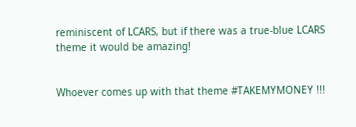reminiscent of LCARS, but if there was a true-blue LCARS theme it would be amazing!


Whoever comes up with that theme #TAKEMYMONEY !!!